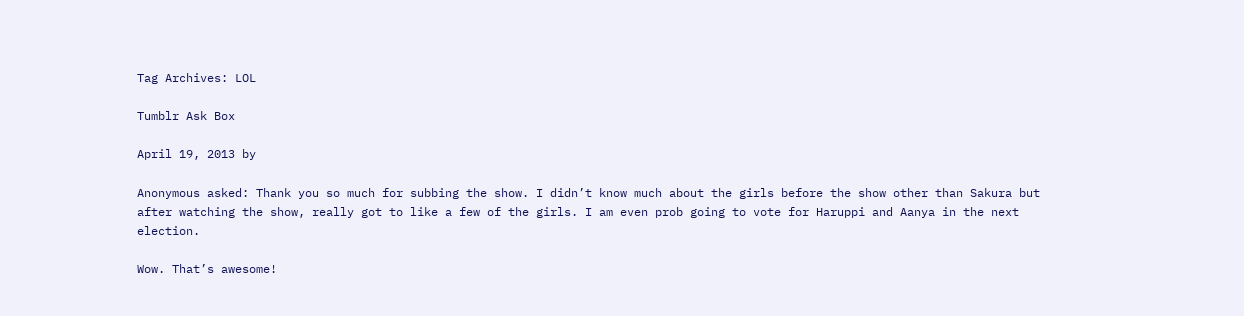Tag Archives: LOL

Tumblr Ask Box

April 19, 2013 by

Anonymous asked: Thank you so much for subbing the show. I didn’t know much about the girls before the show other than Sakura but after watching the show, really got to like a few of the girls. I am even prob going to vote for Haruppi and Aanya in the next election.

Wow. That’s awesome!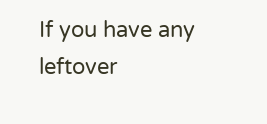If you have any leftover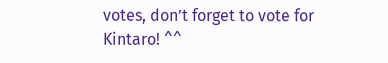votes, don’t forget to vote for Kintaro! ^^